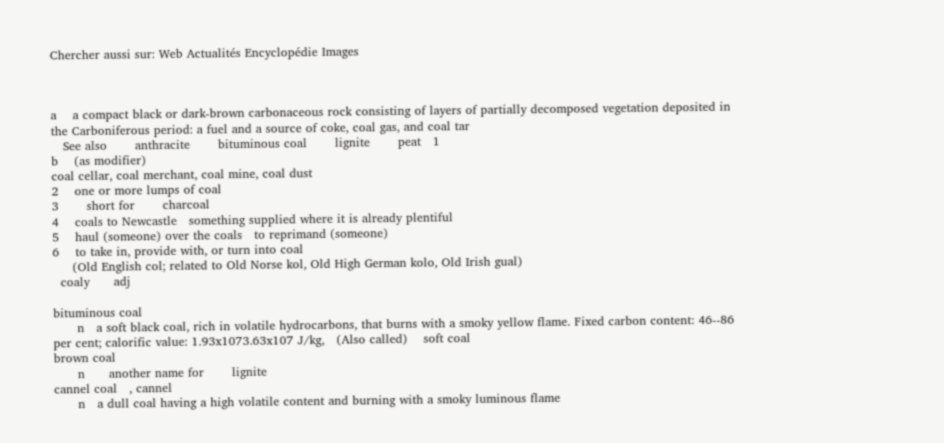Chercher aussi sur: Web Actualités Encyclopédie Images



a    a compact black or dark-brown carbonaceous rock consisting of layers of partially decomposed vegetation deposited in the Carboniferous period: a fuel and a source of coke, coal gas, and coal tar
   See also       anthracite       bituminous coal       lignite       peat   1
b    (as modifier)
coal cellar, coal merchant, coal mine, coal dust
2    one or more lumps of coal
3       short for       charcoal
4    coals to Newcastle   something supplied where it is already plentiful
5    haul (someone) over the coals   to reprimand (someone)
6    to take in, provide with, or turn into coal
     (Old English col; related to Old Norse kol, Old High German kolo, Old Irish gual)
  coaly      adj

bituminous coal
      n   a soft black coal, rich in volatile hydrocarbons, that burns with a smoky yellow flame. Fixed carbon content: 46--86 per cent; calorific value: 1.93x1073.63x107 J/kg,   (Also called)    soft coal
brown coal
      n      another name for       lignite
cannel coal   , cannel
      n   a dull coal having a high volatile content and burning with a smoky luminous flame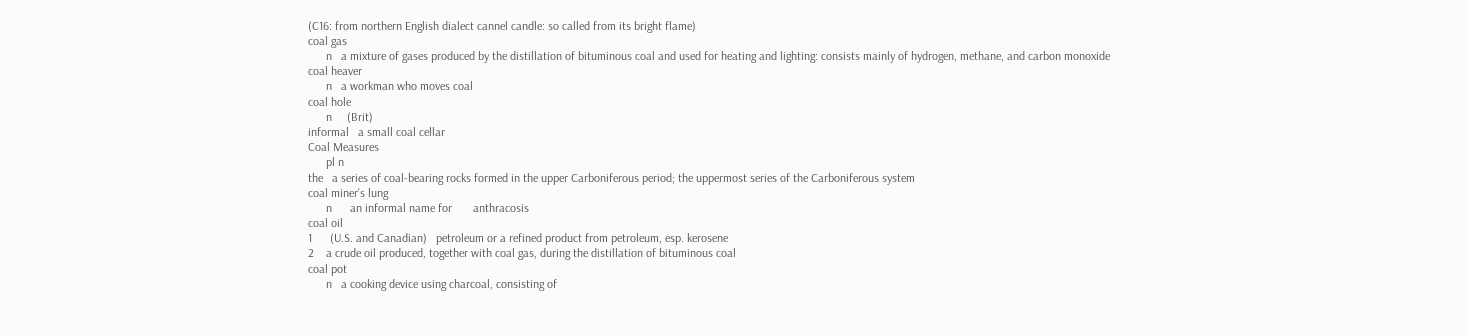(C16: from northern English dialect cannel candle: so called from its bright flame)
coal gas
      n   a mixture of gases produced by the distillation of bituminous coal and used for heating and lighting: consists mainly of hydrogen, methane, and carbon monoxide
coal heaver
      n   a workman who moves coal
coal hole
      n     (Brit)
informal   a small coal cellar
Coal Measures
      pl n
the   a series of coal-bearing rocks formed in the upper Carboniferous period; the uppermost series of the Carboniferous system
coal miner's lung
      n      an informal name for       anthracosis
coal oil
1      (U.S. and Canadian)   petroleum or a refined product from petroleum, esp. kerosene
2    a crude oil produced, together with coal gas, during the distillation of bituminous coal
coal pot
      n   a cooking device using charcoal, consisting of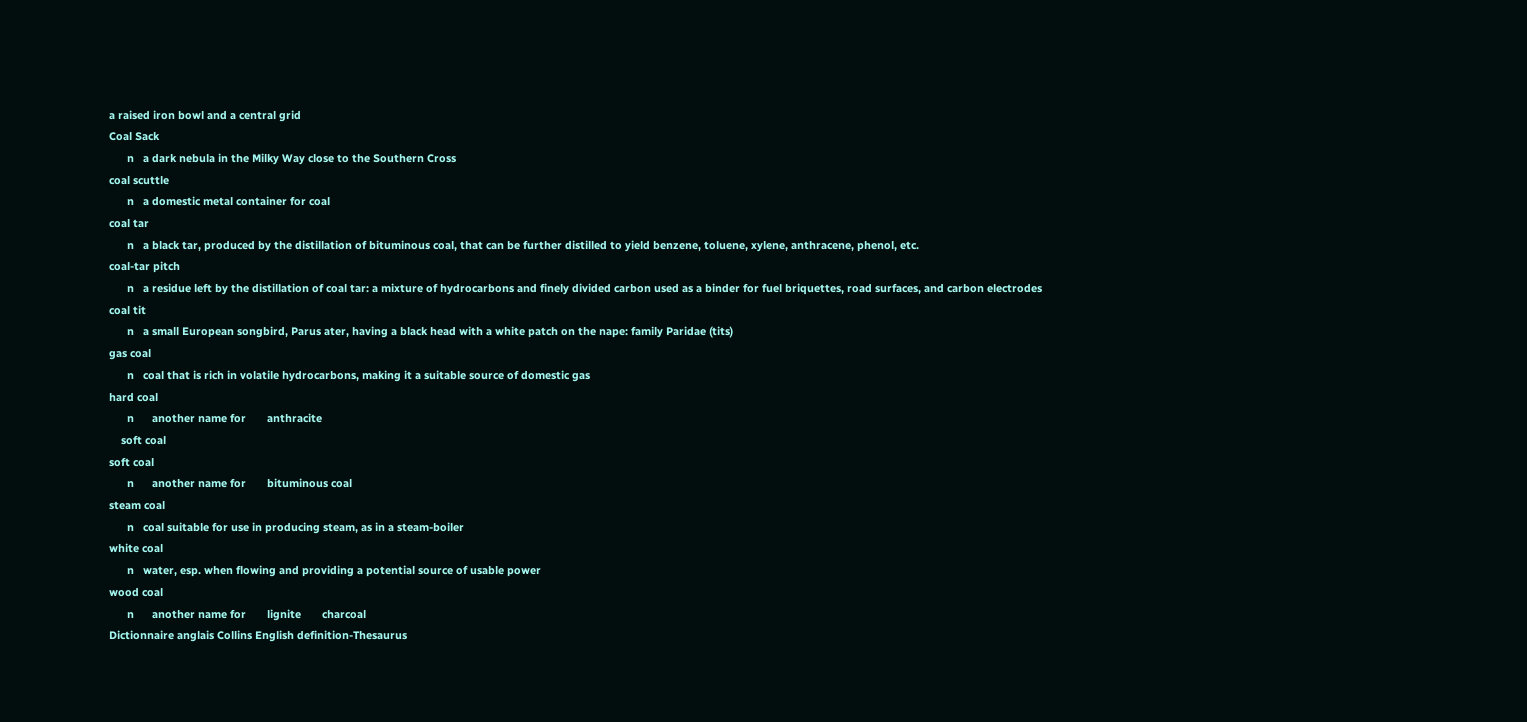a raised iron bowl and a central grid
Coal Sack
      n   a dark nebula in the Milky Way close to the Southern Cross
coal scuttle
      n   a domestic metal container for coal
coal tar
      n   a black tar, produced by the distillation of bituminous coal, that can be further distilled to yield benzene, toluene, xylene, anthracene, phenol, etc.
coal-tar pitch
      n   a residue left by the distillation of coal tar: a mixture of hydrocarbons and finely divided carbon used as a binder for fuel briquettes, road surfaces, and carbon electrodes
coal tit
      n   a small European songbird, Parus ater, having a black head with a white patch on the nape: family Paridae (tits)
gas coal
      n   coal that is rich in volatile hydrocarbons, making it a suitable source of domestic gas
hard coal
      n      another name for       anthracite
    soft coal
soft coal
      n      another name for       bituminous coal
steam coal
      n   coal suitable for use in producing steam, as in a steam-boiler
white coal
      n   water, esp. when flowing and providing a potential source of usable power
wood coal
      n      another name for       lignite       charcoal
Dictionnaire anglais Collins English definition-Thesaurus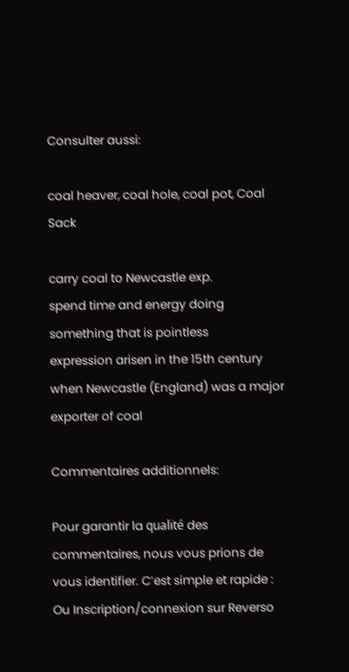Consulter aussi:

coal heaver, coal hole, coal pot, Coal Sack

carry coal to Newcastle exp.
spend time and energy doing something that is pointless
expression arisen in the 15th century when Newcastle (England) was a major exporter of coal

Commentaires additionnels:

Pour garantir la qualité des commentaires, nous vous prions de vous identifier. C’est simple et rapide :
Ou Inscription/connexion sur Reverso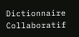Dictionnaire Collaboratif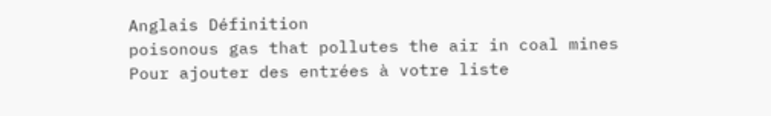Anglais Définition
poisonous gas that pollutes the air in coal mines
Pour ajouter des entrées à votre liste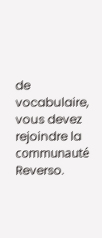de vocabulaire, vous devez rejoindre la communauté Reverso.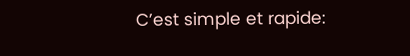C’est simple et rapide: